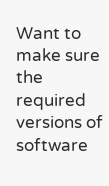Want to make sure the required versions of software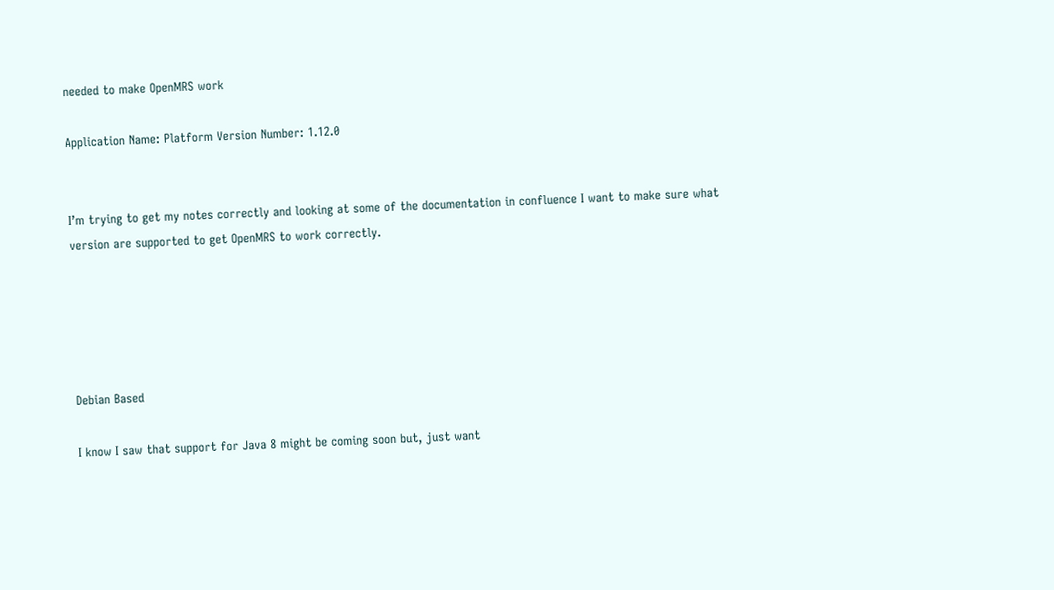needed to make OpenMRS work

Application Name: Platform Version Number: 1.12.0


I’m trying to get my notes correctly and looking at some of the documentation in confluence I want to make sure what version are supported to get OpenMRS to work correctly.





Debian Based

I know I saw that support for Java 8 might be coming soon but, just want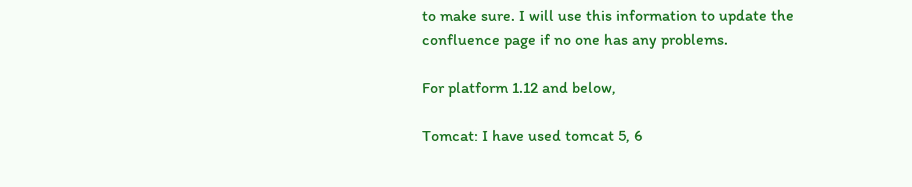to make sure. I will use this information to update the confluence page if no one has any problems.

For platform 1.12 and below,

Tomcat: I have used tomcat 5, 6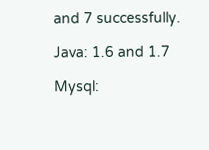and 7 successfully.

Java: 1.6 and 1.7

Mysql: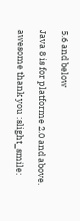5.6 and below

Java 8 is for platforme 2.0 and above.

awesome thank you :slight_smile: